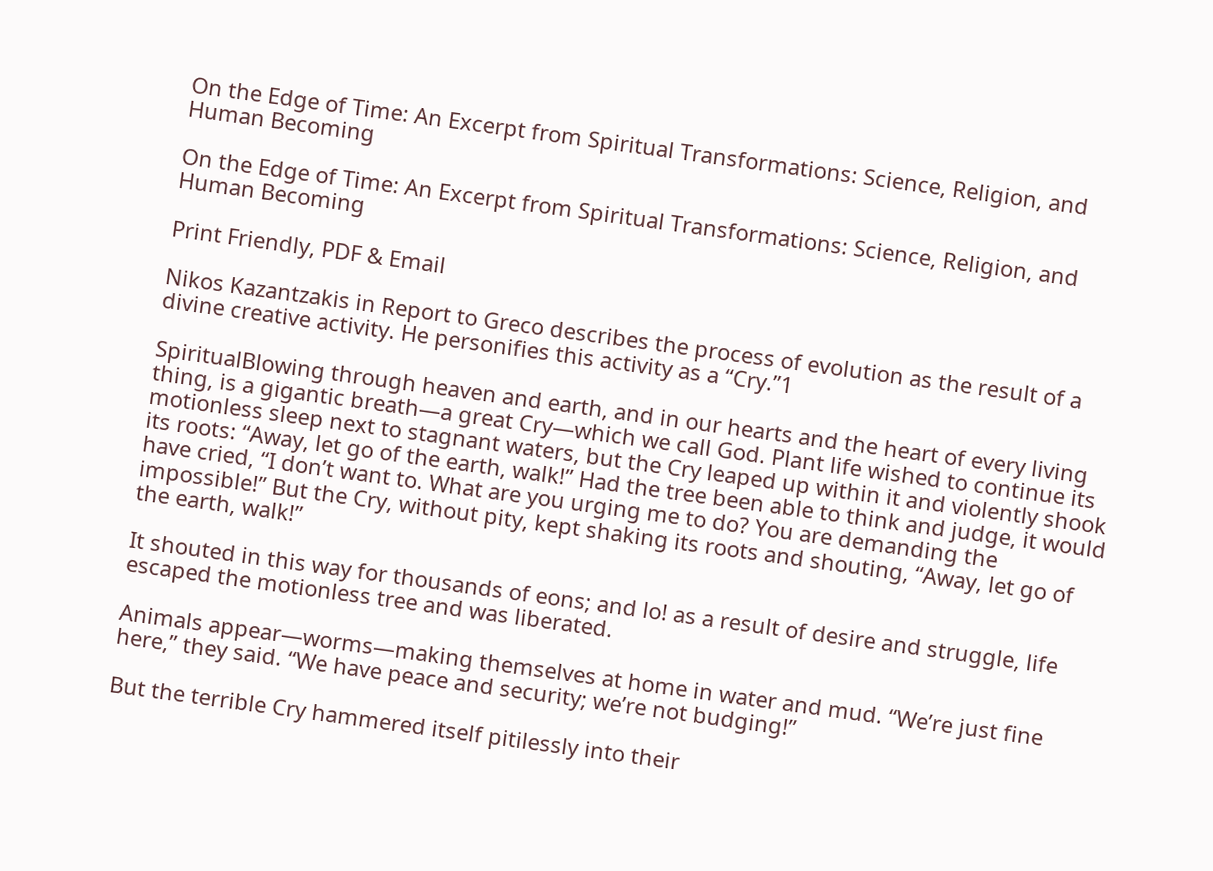On the Edge of Time: An Excerpt from Spiritual Transformations: Science, Religion, and Human Becoming

On the Edge of Time: An Excerpt from Spiritual Transformations: Science, Religion, and Human Becoming

Print Friendly, PDF & Email

Nikos Kazantzakis in Report to Greco describes the process of evolution as the result of a divine creative activity. He personifies this activity as a “Cry.”1

SpiritualBlowing through heaven and earth, and in our hearts and the heart of every living thing, is a gigantic breath—a great Cry—which we call God. Plant life wished to continue its motionless sleep next to stagnant waters, but the Cry leaped up within it and violently shook its roots: “Away, let go of the earth, walk!” Had the tree been able to think and judge, it would have cried, “I don’t want to. What are you urging me to do? You are demanding the impossible!” But the Cry, without pity, kept shaking its roots and shouting, “Away, let go of the earth, walk!”

It shouted in this way for thousands of eons; and lo! as a result of desire and struggle, life escaped the motionless tree and was liberated.

Animals appear—worms—making themselves at home in water and mud. “We’re just fine here,” they said. “We have peace and security; we’re not budging!”

But the terrible Cry hammered itself pitilessly into their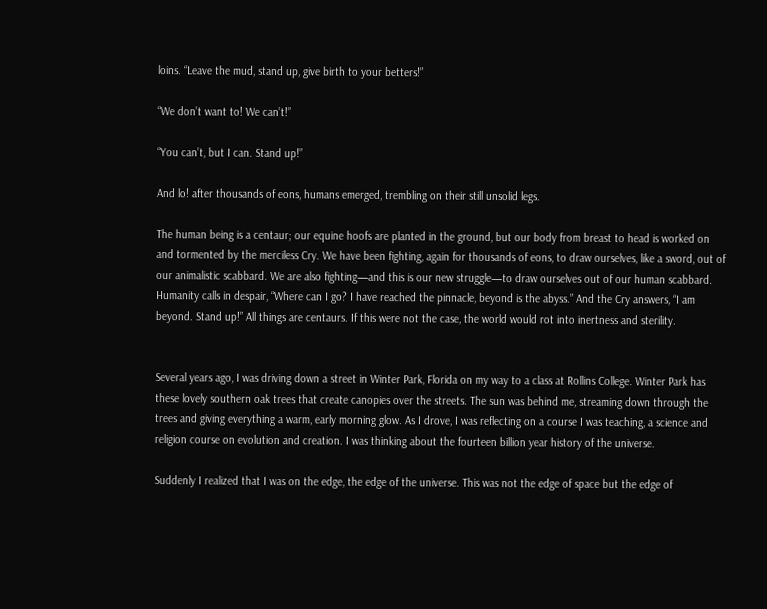loins. “Leave the mud, stand up, give birth to your betters!”

“We don’t want to! We can’t!”

“You can’t, but I can. Stand up!”

And lo! after thousands of eons, humans emerged, trembling on their still unsolid legs.

The human being is a centaur; our equine hoofs are planted in the ground, but our body from breast to head is worked on and tormented by the merciless Cry. We have been fighting, again for thousands of eons, to draw ourselves, like a sword, out of our animalistic scabbard. We are also fighting—and this is our new struggle—to draw ourselves out of our human scabbard. Humanity calls in despair, “Where can I go? I have reached the pinnacle, beyond is the abyss.” And the Cry answers, “I am beyond. Stand up!” All things are centaurs. If this were not the case, the world would rot into inertness and sterility.


Several years ago, I was driving down a street in Winter Park, Florida on my way to a class at Rollins College. Winter Park has these lovely southern oak trees that create canopies over the streets. The sun was behind me, streaming down through the trees and giving everything a warm, early morning glow. As I drove, I was reflecting on a course I was teaching, a science and religion course on evolution and creation. I was thinking about the fourteen billion year history of the universe.

Suddenly I realized that I was on the edge, the edge of the universe. This was not the edge of space but the edge of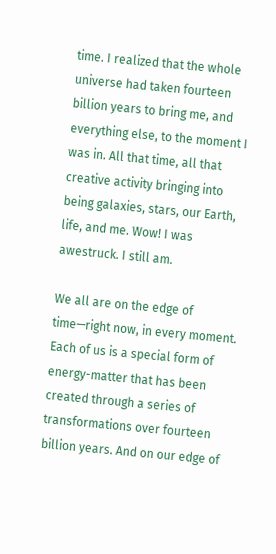time. I realized that the whole universe had taken fourteen billion years to bring me, and everything else, to the moment I was in. All that time, all that creative activity bringing into being galaxies, stars, our Earth, life, and me. Wow! I was awestruck. I still am.

We all are on the edge of time—right now, in every moment. Each of us is a special form of energy-matter that has been created through a series of transformations over fourteen billion years. And on our edge of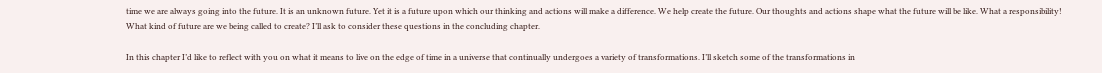time we are always going into the future. It is an unknown future. Yet it is a future upon which our thinking and actions will make a difference. We help create the future. Our thoughts and actions shape what the future will be like. What a responsibility! What kind of future are we being called to create? I’ll ask to consider these questions in the concluding chapter.

In this chapter I’d like to reflect with you on what it means to live on the edge of time in a universe that continually undergoes a variety of transformations. I’ll sketch some of the transformations in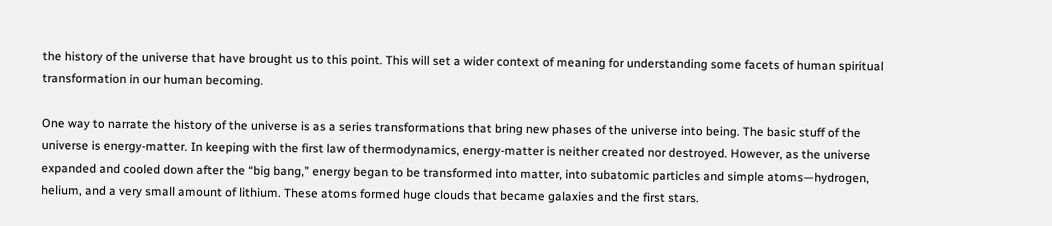the history of the universe that have brought us to this point. This will set a wider context of meaning for understanding some facets of human spiritual transformation in our human becoming.

One way to narrate the history of the universe is as a series transformations that bring new phases of the universe into being. The basic stuff of the universe is energy-matter. In keeping with the first law of thermodynamics, energy-matter is neither created nor destroyed. However, as the universe expanded and cooled down after the “big bang,” energy began to be transformed into matter, into subatomic particles and simple atoms—hydrogen, helium, and a very small amount of lithium. These atoms formed huge clouds that became galaxies and the first stars.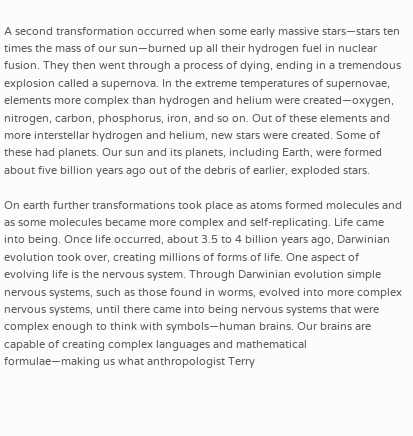A second transformation occurred when some early massive stars—stars ten times the mass of our sun—burned up all their hydrogen fuel in nuclear fusion. They then went through a process of dying, ending in a tremendous explosion called a supernova. In the extreme temperatures of supernovae, elements more complex than hydrogen and helium were created—oxygen, nitrogen, carbon, phosphorus, iron, and so on. Out of these elements and more interstellar hydrogen and helium, new stars were created. Some of these had planets. Our sun and its planets, including Earth, were formed about five billion years ago out of the debris of earlier, exploded stars.

On earth further transformations took place as atoms formed molecules and as some molecules became more complex and self-replicating. Life came into being. Once life occurred, about 3.5 to 4 billion years ago, Darwinian evolution took over, creating millions of forms of life. One aspect of evolving life is the nervous system. Through Darwinian evolution simple nervous systems, such as those found in worms, evolved into more complex nervous systems, until there came into being nervous systems that were complex enough to think with symbols—human brains. Our brains are capable of creating complex languages and mathematical formulae—making us what anthropologist Terry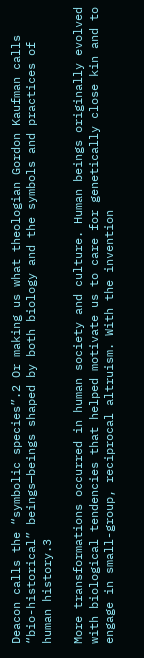Deacon calls the “symbolic species”.2 Or making us what theologian Gordon Kaufman calls “bio-historical” beings—beings shaped by both biology and the symbols and practices of human history.3

More transformations occurred in human society and culture. Human beings originally evolved with biological tendencies that helped motivate us to care for genetically close kin and to engage in small-group, reciprocal altruism. With the invention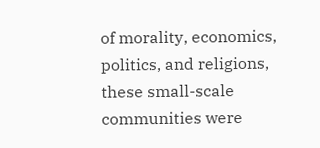of morality, economics, politics, and religions, these small-scale communities were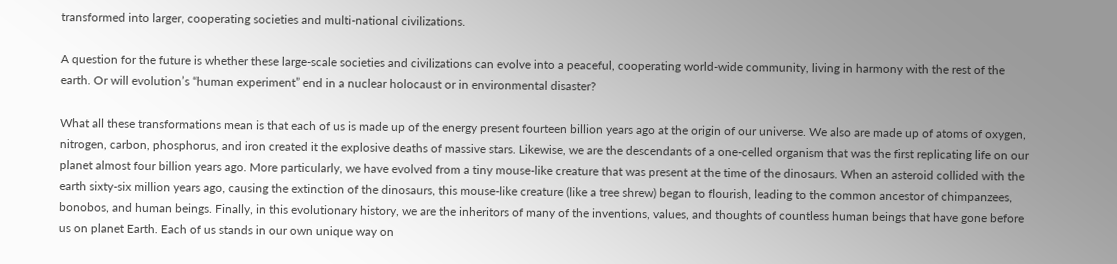transformed into larger, cooperating societies and multi-national civilizations.

A question for the future is whether these large-scale societies and civilizations can evolve into a peaceful, cooperating world-wide community, living in harmony with the rest of the earth. Or will evolution’s “human experiment” end in a nuclear holocaust or in environmental disaster?

What all these transformations mean is that each of us is made up of the energy present fourteen billion years ago at the origin of our universe. We also are made up of atoms of oxygen, nitrogen, carbon, phosphorus, and iron created it the explosive deaths of massive stars. Likewise, we are the descendants of a one-celled organism that was the first replicating life on our planet almost four billion years ago. More particularly, we have evolved from a tiny mouse-like creature that was present at the time of the dinosaurs. When an asteroid collided with the earth sixty-six million years ago, causing the extinction of the dinosaurs, this mouse-like creature (like a tree shrew) began to flourish, leading to the common ancestor of chimpanzees, bonobos, and human beings. Finally, in this evolutionary history, we are the inheritors of many of the inventions, values, and thoughts of countless human beings that have gone before us on planet Earth. Each of us stands in our own unique way on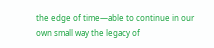the edge of time—able to continue in our own small way the legacy of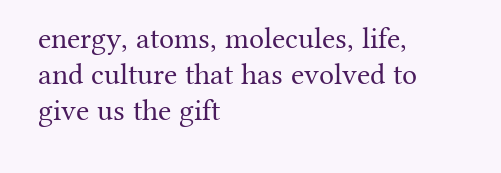energy, atoms, molecules, life, and culture that has evolved to give us the gift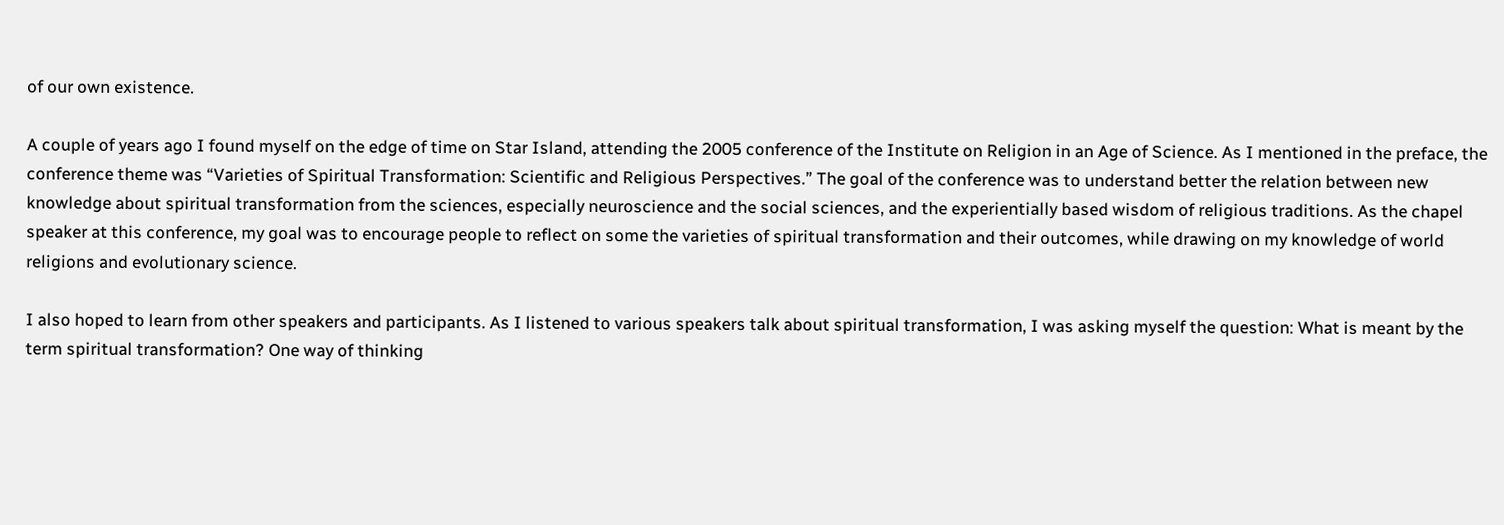of our own existence.

A couple of years ago I found myself on the edge of time on Star Island, attending the 2005 conference of the Institute on Religion in an Age of Science. As I mentioned in the preface, the conference theme was “Varieties of Spiritual Transformation: Scientific and Religious Perspectives.” The goal of the conference was to understand better the relation between new knowledge about spiritual transformation from the sciences, especially neuroscience and the social sciences, and the experientially based wisdom of religious traditions. As the chapel speaker at this conference, my goal was to encourage people to reflect on some the varieties of spiritual transformation and their outcomes, while drawing on my knowledge of world religions and evolutionary science.

I also hoped to learn from other speakers and participants. As I listened to various speakers talk about spiritual transformation, I was asking myself the question: What is meant by the term spiritual transformation? One way of thinking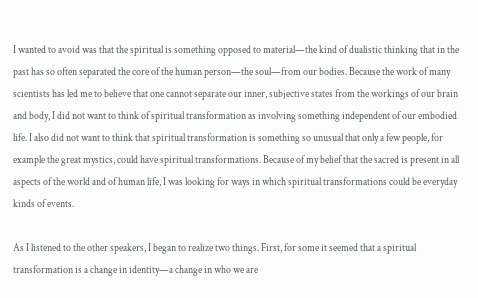I wanted to avoid was that the spiritual is something opposed to material—the kind of dualistic thinking that in the past has so often separated the core of the human person—the soul—from our bodies. Because the work of many scientists has led me to believe that one cannot separate our inner, subjective states from the workings of our brain and body, I did not want to think of spiritual transformation as involving something independent of our embodied life. I also did not want to think that spiritual transformation is something so unusual that only a few people, for example the great mystics, could have spiritual transformations. Because of my belief that the sacred is present in all aspects of the world and of human life, I was looking for ways in which spiritual transformations could be everyday kinds of events.

As I listened to the other speakers, I began to realize two things. First, for some it seemed that a spiritual transformation is a change in identity—a change in who we are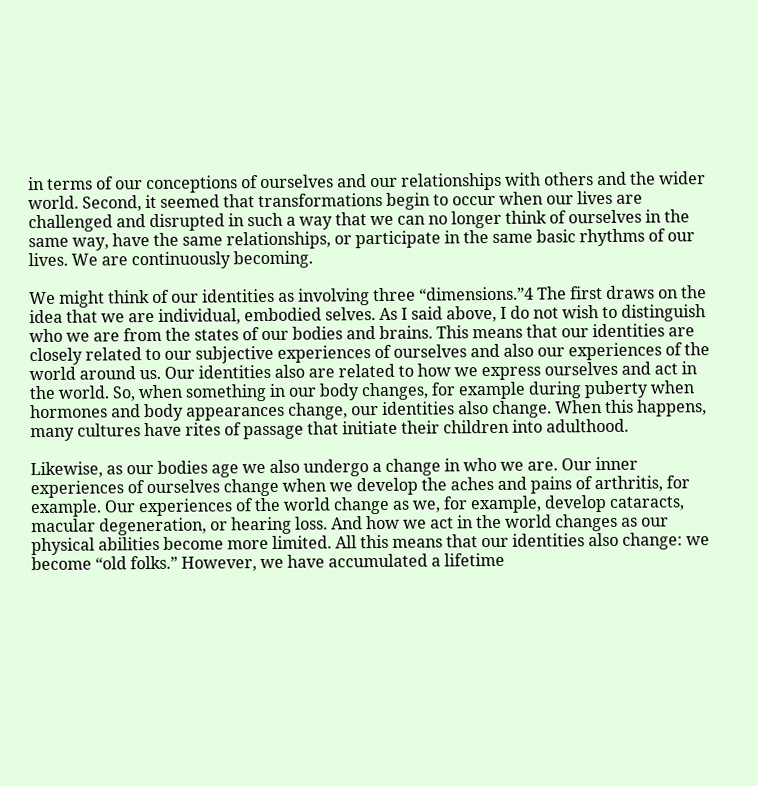in terms of our conceptions of ourselves and our relationships with others and the wider world. Second, it seemed that transformations begin to occur when our lives are challenged and disrupted in such a way that we can no longer think of ourselves in the same way, have the same relationships, or participate in the same basic rhythms of our lives. We are continuously becoming.

We might think of our identities as involving three “dimensions.”4 The first draws on the idea that we are individual, embodied selves. As I said above, I do not wish to distinguish who we are from the states of our bodies and brains. This means that our identities are closely related to our subjective experiences of ourselves and also our experiences of the world around us. Our identities also are related to how we express ourselves and act in the world. So, when something in our body changes, for example during puberty when hormones and body appearances change, our identities also change. When this happens, many cultures have rites of passage that initiate their children into adulthood.

Likewise, as our bodies age we also undergo a change in who we are. Our inner experiences of ourselves change when we develop the aches and pains of arthritis, for example. Our experiences of the world change as we, for example, develop cataracts, macular degeneration, or hearing loss. And how we act in the world changes as our physical abilities become more limited. All this means that our identities also change: we become “old folks.” However, we have accumulated a lifetime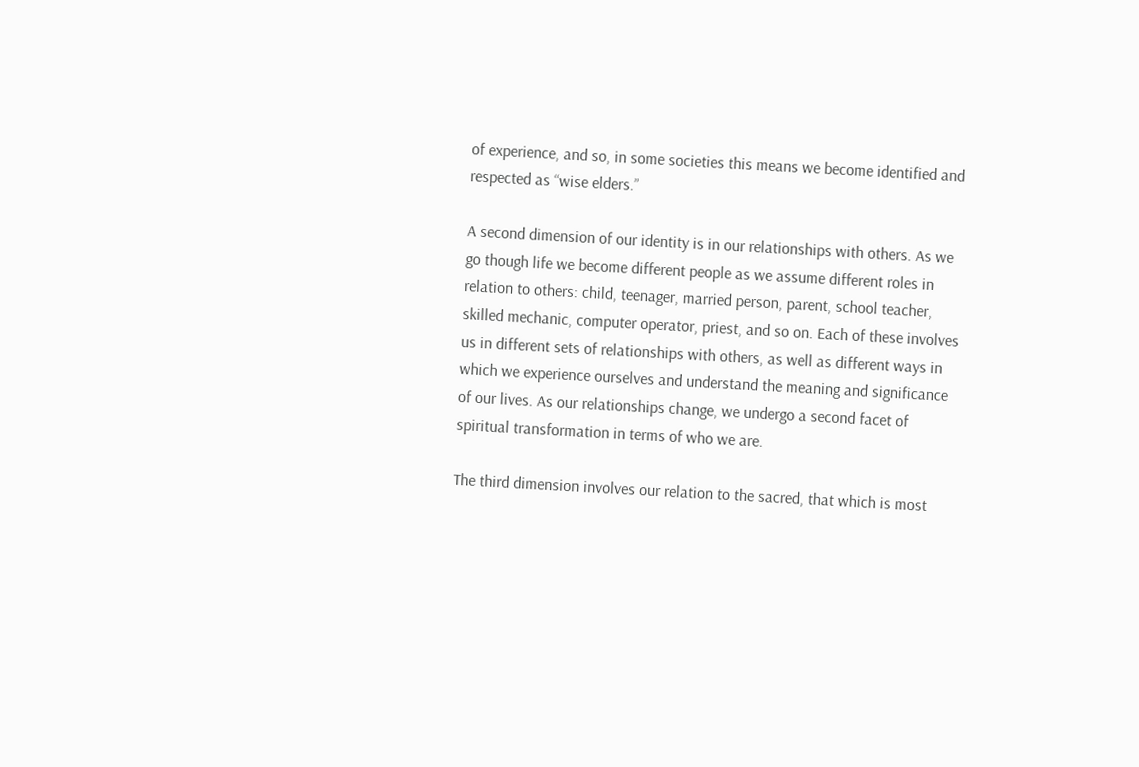of experience, and so, in some societies this means we become identified and respected as “wise elders.”

A second dimension of our identity is in our relationships with others. As we go though life we become different people as we assume different roles in relation to others: child, teenager, married person, parent, school teacher, skilled mechanic, computer operator, priest, and so on. Each of these involves us in different sets of relationships with others, as well as different ways in which we experience ourselves and understand the meaning and significance of our lives. As our relationships change, we undergo a second facet of spiritual transformation in terms of who we are.

The third dimension involves our relation to the sacred, that which is most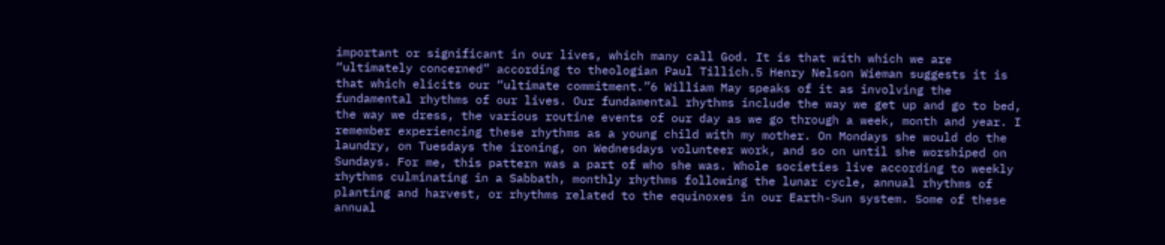important or significant in our lives, which many call God. It is that with which we are “ultimately concerned” according to theologian Paul Tillich.5 Henry Nelson Wieman suggests it is that which elicits our “ultimate commitment.”6 William May speaks of it as involving the fundamental rhythms of our lives. Our fundamental rhythms include the way we get up and go to bed, the way we dress, the various routine events of our day as we go through a week, month and year. I remember experiencing these rhythms as a young child with my mother. On Mondays she would do the laundry, on Tuesdays the ironing, on Wednesdays volunteer work, and so on until she worshiped on Sundays. For me, this pattern was a part of who she was. Whole societies live according to weekly rhythms culminating in a Sabbath, monthly rhythms following the lunar cycle, annual rhythms of planting and harvest, or rhythms related to the equinoxes in our Earth-Sun system. Some of these annual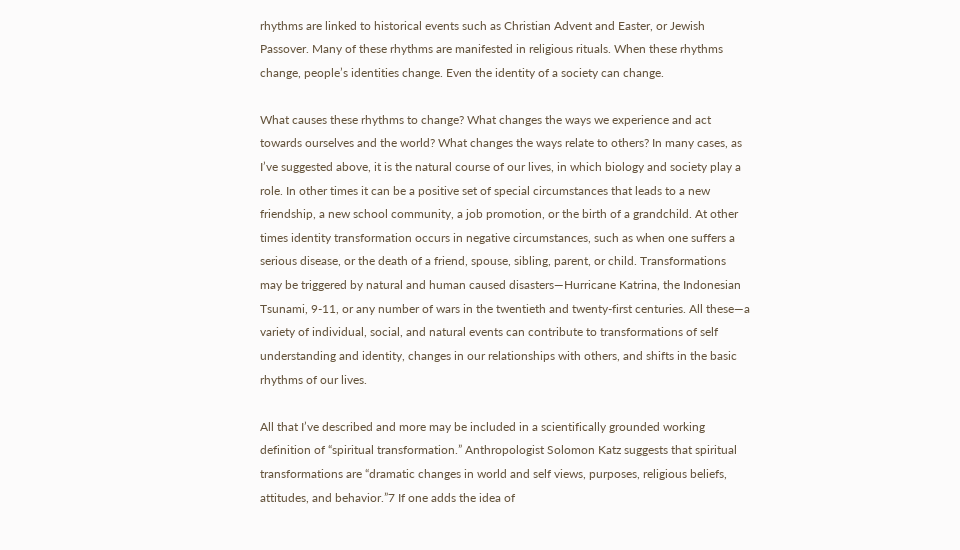rhythms are linked to historical events such as Christian Advent and Easter, or Jewish Passover. Many of these rhythms are manifested in religious rituals. When these rhythms change, people’s identities change. Even the identity of a society can change.

What causes these rhythms to change? What changes the ways we experience and act towards ourselves and the world? What changes the ways relate to others? In many cases, as I’ve suggested above, it is the natural course of our lives, in which biology and society play a role. In other times it can be a positive set of special circumstances that leads to a new friendship, a new school community, a job promotion, or the birth of a grandchild. At other times identity transformation occurs in negative circumstances, such as when one suffers a serious disease, or the death of a friend, spouse, sibling, parent, or child. Transformations may be triggered by natural and human caused disasters—Hurricane Katrina, the Indonesian Tsunami, 9-11, or any number of wars in the twentieth and twenty-first centuries. All these—a variety of individual, social, and natural events can contribute to transformations of self understanding and identity, changes in our relationships with others, and shifts in the basic rhythms of our lives.

All that I’ve described and more may be included in a scientifically grounded working definition of “spiritual transformation.” Anthropologist Solomon Katz suggests that spiritual transformations are “dramatic changes in world and self views, purposes, religious beliefs, attitudes, and behavior.”7 If one adds the idea of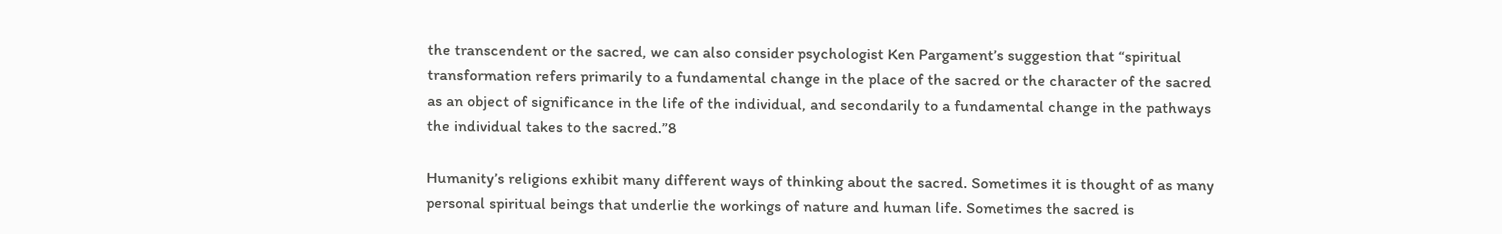the transcendent or the sacred, we can also consider psychologist Ken Pargament’s suggestion that “spiritual transformation refers primarily to a fundamental change in the place of the sacred or the character of the sacred as an object of significance in the life of the individual, and secondarily to a fundamental change in the pathways the individual takes to the sacred.”8

Humanity’s religions exhibit many different ways of thinking about the sacred. Sometimes it is thought of as many personal spiritual beings that underlie the workings of nature and human life. Sometimes the sacred is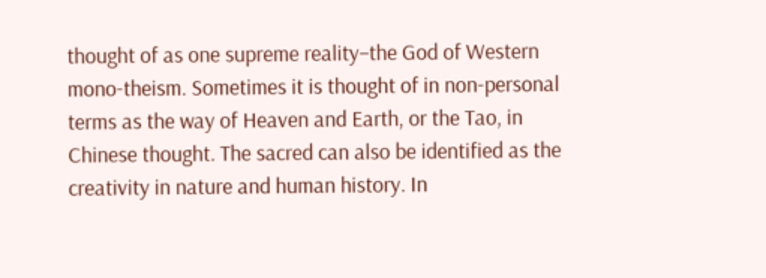thought of as one supreme reality–the God of Western mono-theism. Sometimes it is thought of in non-personal terms as the way of Heaven and Earth, or the Tao, in Chinese thought. The sacred can also be identified as the creativity in nature and human history. In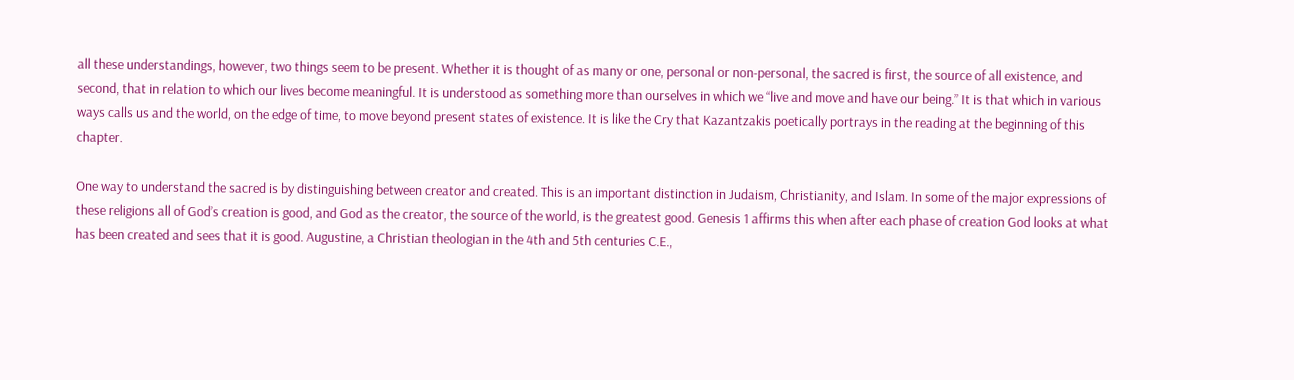all these understandings, however, two things seem to be present. Whether it is thought of as many or one, personal or non-personal, the sacred is first, the source of all existence, and second, that in relation to which our lives become meaningful. It is understood as something more than ourselves in which we “live and move and have our being.” It is that which in various ways calls us and the world, on the edge of time, to move beyond present states of existence. It is like the Cry that Kazantzakis poetically portrays in the reading at the beginning of this chapter.

One way to understand the sacred is by distinguishing between creator and created. This is an important distinction in Judaism, Christianity, and Islam. In some of the major expressions of these religions all of God’s creation is good, and God as the creator, the source of the world, is the greatest good. Genesis 1 affirms this when after each phase of creation God looks at what has been created and sees that it is good. Augustine, a Christian theologian in the 4th and 5th centuries C.E.,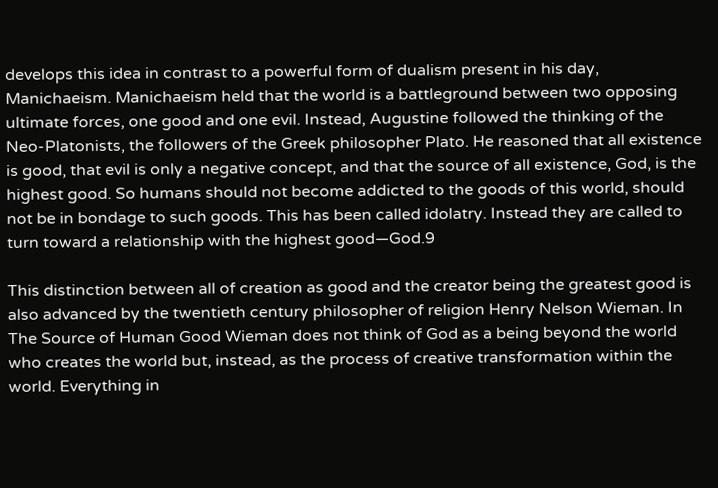develops this idea in contrast to a powerful form of dualism present in his day, Manichaeism. Manichaeism held that the world is a battleground between two opposing ultimate forces, one good and one evil. Instead, Augustine followed the thinking of the Neo-Platonists, the followers of the Greek philosopher Plato. He reasoned that all existence is good, that evil is only a negative concept, and that the source of all existence, God, is the highest good. So humans should not become addicted to the goods of this world, should not be in bondage to such goods. This has been called idolatry. Instead they are called to turn toward a relationship with the highest good—God.9

This distinction between all of creation as good and the creator being the greatest good is also advanced by the twentieth century philosopher of religion Henry Nelson Wieman. In The Source of Human Good Wieman does not think of God as a being beyond the world who creates the world but, instead, as the process of creative transformation within the world. Everything in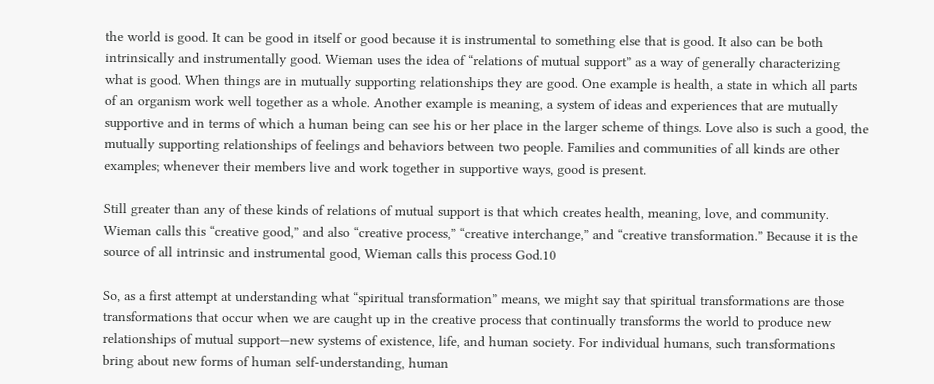the world is good. It can be good in itself or good because it is instrumental to something else that is good. It also can be both intrinsically and instrumentally good. Wieman uses the idea of “relations of mutual support” as a way of generally characterizing what is good. When things are in mutually supporting relationships they are good. One example is health, a state in which all parts of an organism work well together as a whole. Another example is meaning, a system of ideas and experiences that are mutually supportive and in terms of which a human being can see his or her place in the larger scheme of things. Love also is such a good, the mutually supporting relationships of feelings and behaviors between two people. Families and communities of all kinds are other examples; whenever their members live and work together in supportive ways, good is present.

Still greater than any of these kinds of relations of mutual support is that which creates health, meaning, love, and community. Wieman calls this “creative good,” and also “creative process,” “creative interchange,” and “creative transformation.” Because it is the source of all intrinsic and instrumental good, Wieman calls this process God.10

So, as a first attempt at understanding what “spiritual transformation” means, we might say that spiritual transformations are those transformations that occur when we are caught up in the creative process that continually transforms the world to produce new relationships of mutual support—new systems of existence, life, and human society. For individual humans, such transformations bring about new forms of human self-understanding, human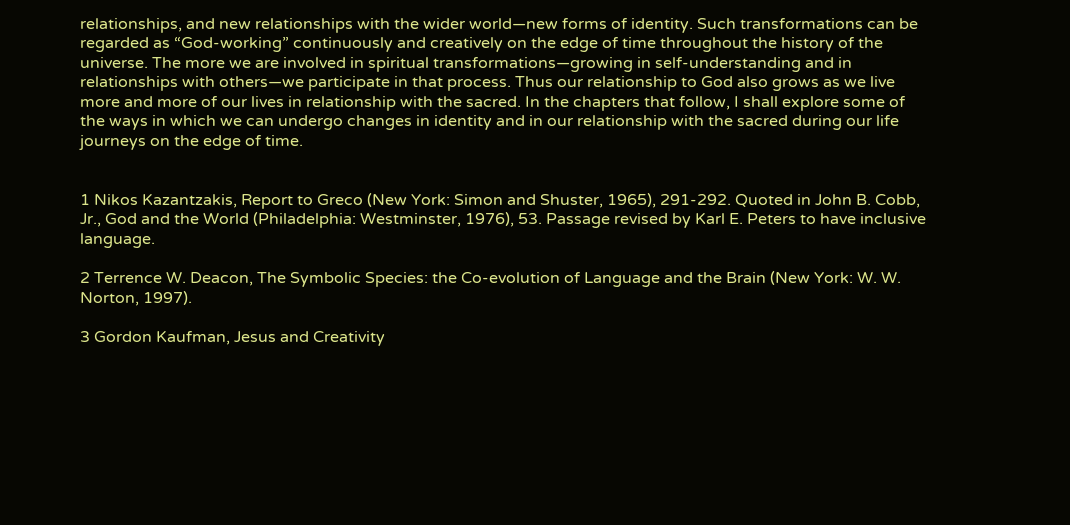relationships, and new relationships with the wider world—new forms of identity. Such transformations can be regarded as “God-working” continuously and creatively on the edge of time throughout the history of the universe. The more we are involved in spiritual transformations—growing in self-understanding and in relationships with others—we participate in that process. Thus our relationship to God also grows as we live more and more of our lives in relationship with the sacred. In the chapters that follow, I shall explore some of the ways in which we can undergo changes in identity and in our relationship with the sacred during our life journeys on the edge of time.


1 Nikos Kazantzakis, Report to Greco (New York: Simon and Shuster, 1965), 291-292. Quoted in John B. Cobb, Jr., God and the World (Philadelphia: Westminster, 1976), 53. Passage revised by Karl E. Peters to have inclusive language.

2 Terrence W. Deacon, The Symbolic Species: the Co-evolution of Language and the Brain (New York: W. W. Norton, 1997).

3 Gordon Kaufman, Jesus and Creativity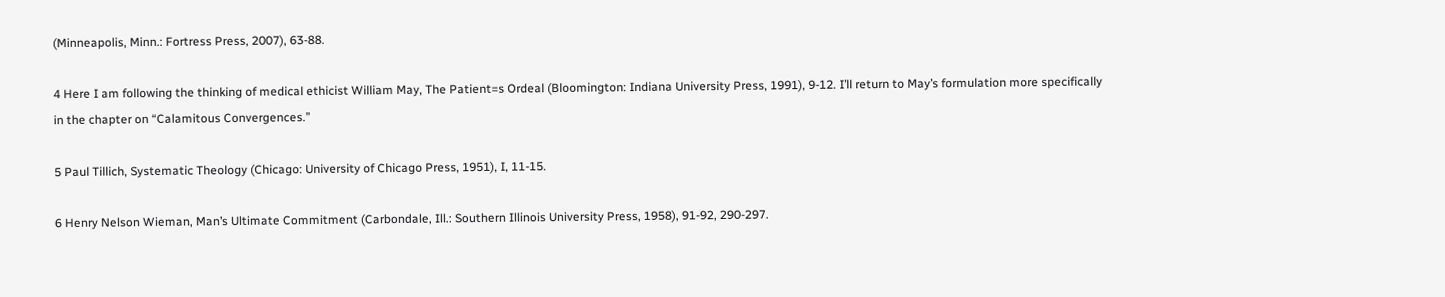(Minneapolis, Minn.: Fortress Press, 2007), 63-88.

4 Here I am following the thinking of medical ethicist William May, The Patient=s Ordeal (Bloomington: Indiana University Press, 1991), 9-12. I’ll return to May’s formulation more specifically in the chapter on “Calamitous Convergences.”

5 Paul Tillich, Systematic Theology (Chicago: University of Chicago Press, 1951), I, 11-15.

6 Henry Nelson Wieman, Man’s Ultimate Commitment (Carbondale, Ill.: Southern Illinois University Press, 1958), 91-92, 290-297.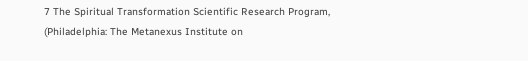7 The Spiritual Transformation Scientific Research Program, (Philadelphia: The Metanexus Institute on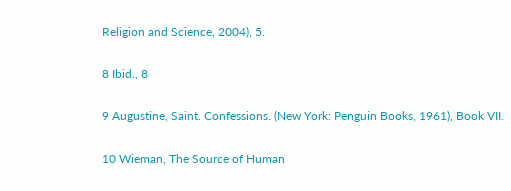Religion and Science, 2004), 5.

8 Ibid., 8

9 Augustine, Saint. Confessions. (New York: Penguin Books, 1961), Book VII.

10 Wieman, The Source of Human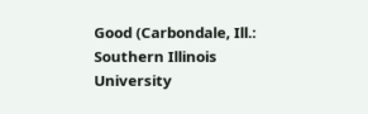Good (Carbondale, Ill.: Southern Illinois University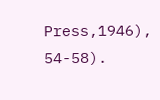Press,1946), 54-58).